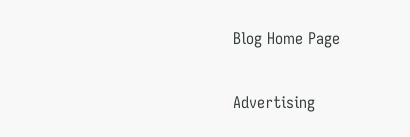Blog Home Page

Advertising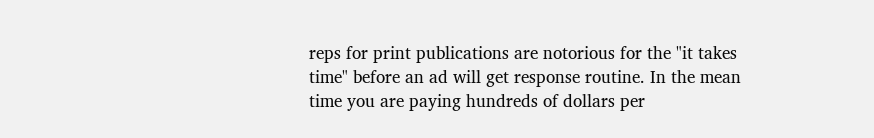reps for print publications are notorious for the "it takes time" before an ad will get response routine. In the mean time you are paying hundreds of dollars per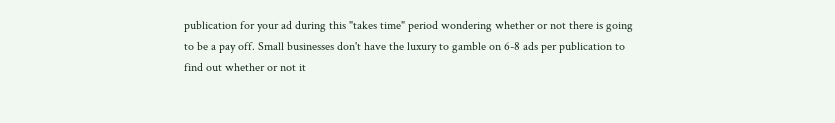publication for your ad during this "takes time" period wondering whether or not there is going to be a pay off. Small businesses don't have the luxury to gamble on 6-8 ads per publication to find out whether or not it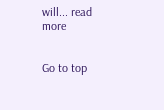will... read more


Go to top